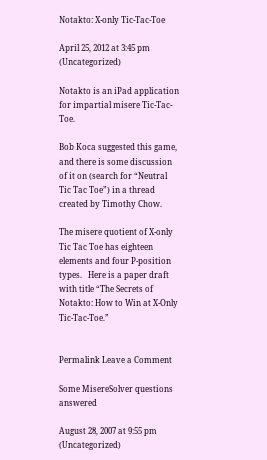Notakto: X-only Tic-Tac-Toe

April 25, 2012 at 3:45 pm (Uncategorized)

Notakto is an iPad application for impartial misere Tic-Tac-Toe.

Bob Koca suggested this game, and there is some discussion of it on (search for “Neutral Tic Tac Toe”) in a thread created by Timothy Chow.

The misere quotient of X-only Tic Tac Toe has eighteen elements and four P-position types.   Here is a paper draft with title “The Secrets of Notakto: How to Win at X-Only Tic-Tac-Toe.”


Permalink Leave a Comment

Some MisereSolver questions answered

August 28, 2007 at 9:55 pm (Uncategorized)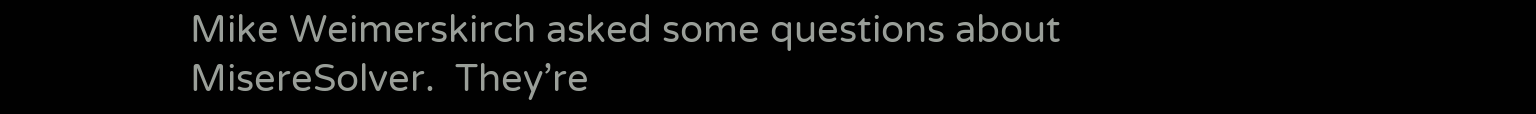Mike Weimerskirch asked some questions about MisereSolver.  They’re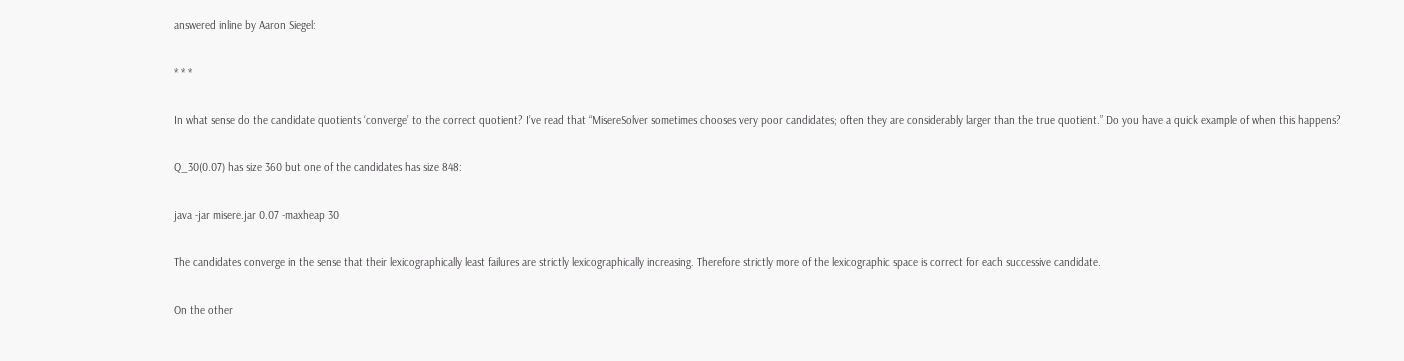answered inline by Aaron Siegel:

* * *

In what sense do the candidate quotients ‘converge’ to the correct quotient? I’ve read that “MisereSolver sometimes chooses very poor candidates; often they are considerably larger than the true quotient.” Do you have a quick example of when this happens?

Q_30(0.07) has size 360 but one of the candidates has size 848:

java -jar misere.jar 0.07 -maxheap 30

The candidates converge in the sense that their lexicographically least failures are strictly lexicographically increasing. Therefore strictly more of the lexicographic space is correct for each successive candidate.

On the other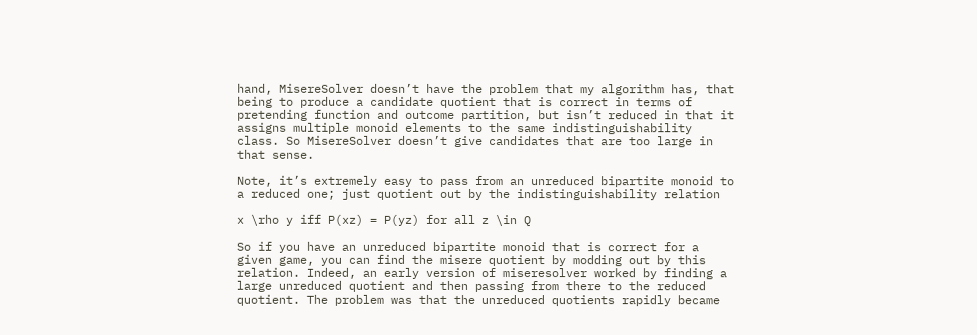hand, MisereSolver doesn’t have the problem that my algorithm has, that being to produce a candidate quotient that is correct in terms of pretending function and outcome partition, but isn’t reduced in that it assigns multiple monoid elements to the same indistinguishability class. So MisereSolver doesn’t give candidates that are too large in that sense.

Note, it’s extremely easy to pass from an unreduced bipartite monoid to a reduced one; just quotient out by the indistinguishability relation

x \rho y iff P(xz) = P(yz) for all z \in Q

So if you have an unreduced bipartite monoid that is correct for a given game, you can find the misere quotient by modding out by this relation. Indeed, an early version of miseresolver worked by finding a large unreduced quotient and then passing from there to the reduced quotient. The problem was that the unreduced quotients rapidly became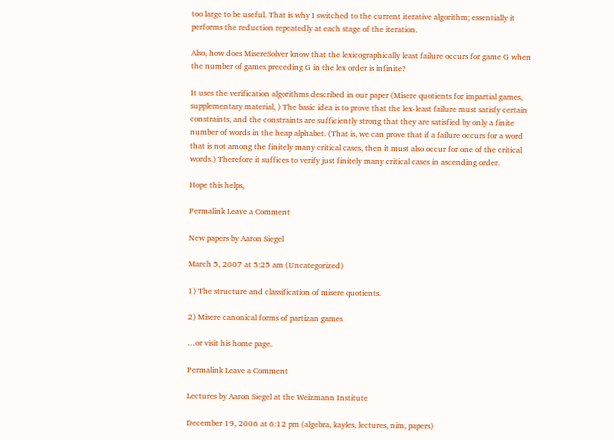too large to be useful. That is why I switched to the current iterative algorithm; essentially it performs the reduction repeatedly at each stage of the iteration.

Also, how does MisereSolver know that the lexicographically least failure occurs for game G when the number of games preceding G in the lex order is infinite?

It uses the verification algorithms described in our paper (Misere quotients for impartial games, supplementary material, ) The basic idea is to prove that the lex-least failure must satisfy certain constraints, and the constraints are sufficiently strong that they are satisfied by only a finite number of words in the heap alphabet. (That is, we can prove that if a failure occurs for a word that is not among the finitely many critical cases, then it must also occur for one of the critical words.) Therefore it suffices to verify just finitely many critical cases in ascending order.

Hope this helps,

Permalink Leave a Comment

New papers by Aaron Siegel

March 5, 2007 at 5:25 am (Uncategorized)

1) The structure and classification of misere quotients.

2) Misere canonical forms of partizan games

…or visit his home page.

Permalink Leave a Comment

Lectures by Aaron Siegel at the Weizmann Institute

December 19, 2006 at 6:12 pm (algebra, kayles, lectures, nim, papers)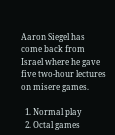Aaron Siegel has come back from Israel where he gave five two-hour lectures on misere games.

  1. Normal play
  2. Octal games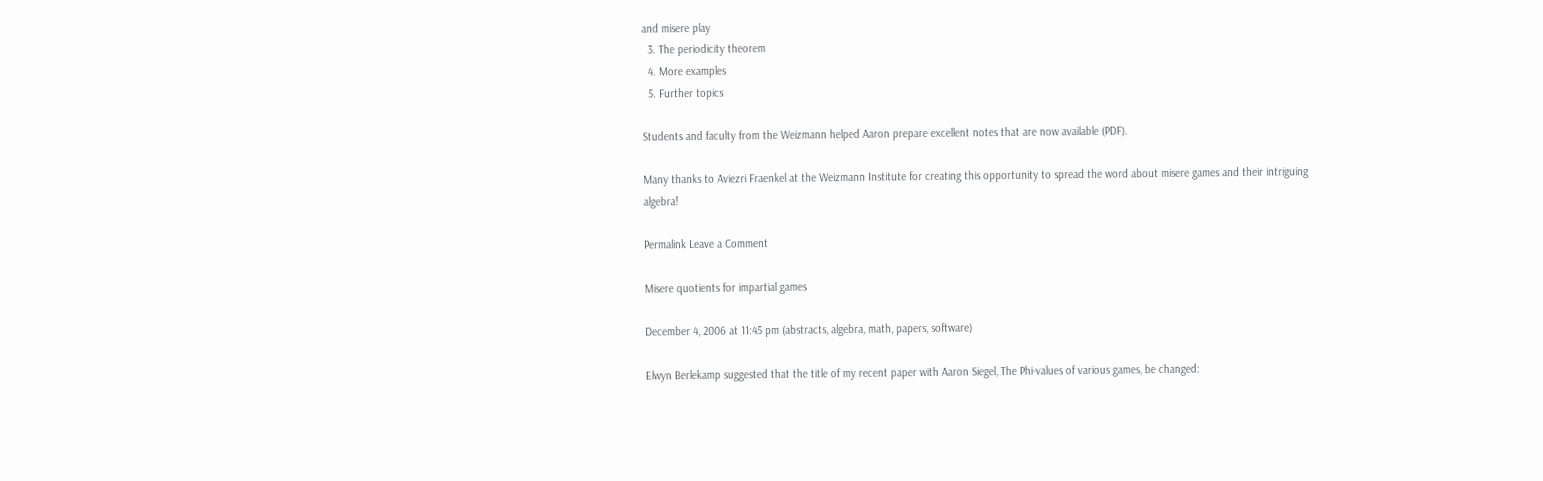and misere play
  3. The periodicity theorem
  4. More examples
  5. Further topics

Students and faculty from the Weizmann helped Aaron prepare excellent notes that are now available (PDF).

Many thanks to Aviezri Fraenkel at the Weizmann Institute for creating this opportunity to spread the word about misere games and their intriguing algebra!

Permalink Leave a Comment

Misere quotients for impartial games

December 4, 2006 at 11:45 pm (abstracts, algebra, math, papers, software)

Elwyn Berlekamp suggested that the title of my recent paper with Aaron Siegel, The Phi-values of various games, be changed: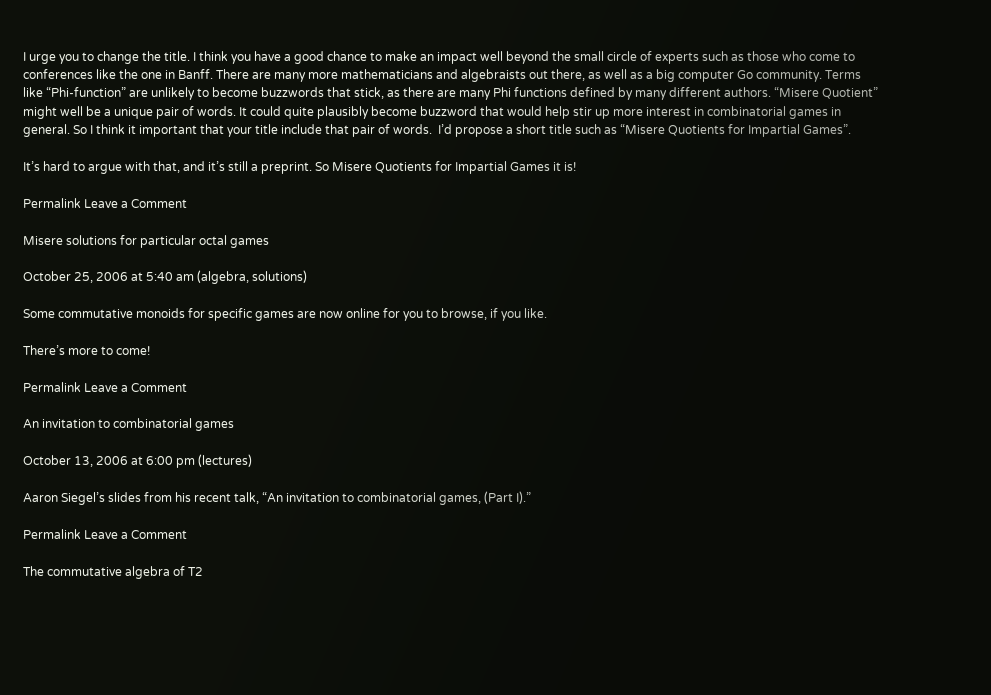I urge you to change the title. I think you have a good chance to make an impact well beyond the small circle of experts such as those who come to conferences like the one in Banff. There are many more mathematicians and algebraists out there, as well as a big computer Go community. Terms like “Phi-function” are unlikely to become buzzwords that stick, as there are many Phi functions defined by many different authors. “Misere Quotient” might well be a unique pair of words. It could quite plausibly become buzzword that would help stir up more interest in combinatorial games in general. So I think it important that your title include that pair of words.  I’d propose a short title such as “Misere Quotients for Impartial Games”.

It’s hard to argue with that, and it’s still a preprint. So Misere Quotients for Impartial Games it is!

Permalink Leave a Comment

Misere solutions for particular octal games

October 25, 2006 at 5:40 am (algebra, solutions)

Some commutative monoids for specific games are now online for you to browse, if you like.

There’s more to come!

Permalink Leave a Comment

An invitation to combinatorial games

October 13, 2006 at 6:00 pm (lectures)

Aaron Siegel’s slides from his recent talk, “An invitation to combinatorial games, (Part I).”

Permalink Leave a Comment

The commutative algebra of T2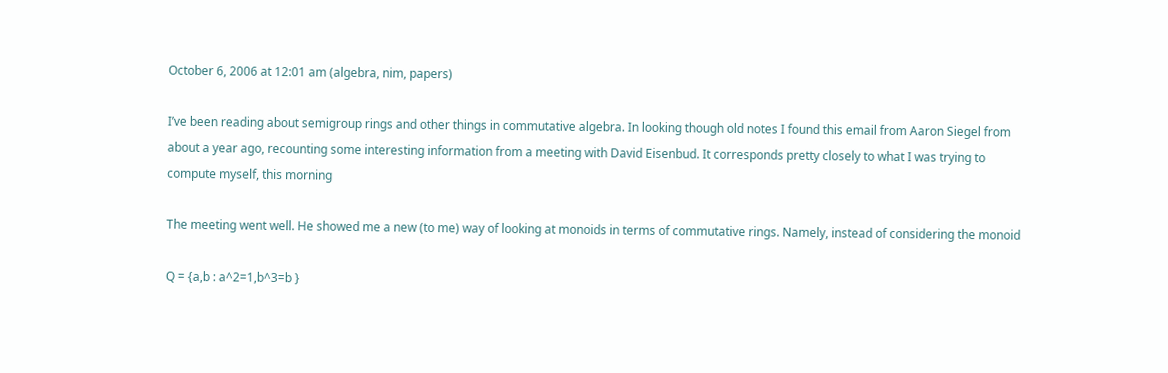October 6, 2006 at 12:01 am (algebra, nim, papers)

I’ve been reading about semigroup rings and other things in commutative algebra. In looking though old notes I found this email from Aaron Siegel from about a year ago, recounting some interesting information from a meeting with David Eisenbud. It corresponds pretty closely to what I was trying to compute myself, this morning

The meeting went well. He showed me a new (to me) way of looking at monoids in terms of commutative rings. Namely, instead of considering the monoid

Q = {a,b : a^2=1,b^3=b }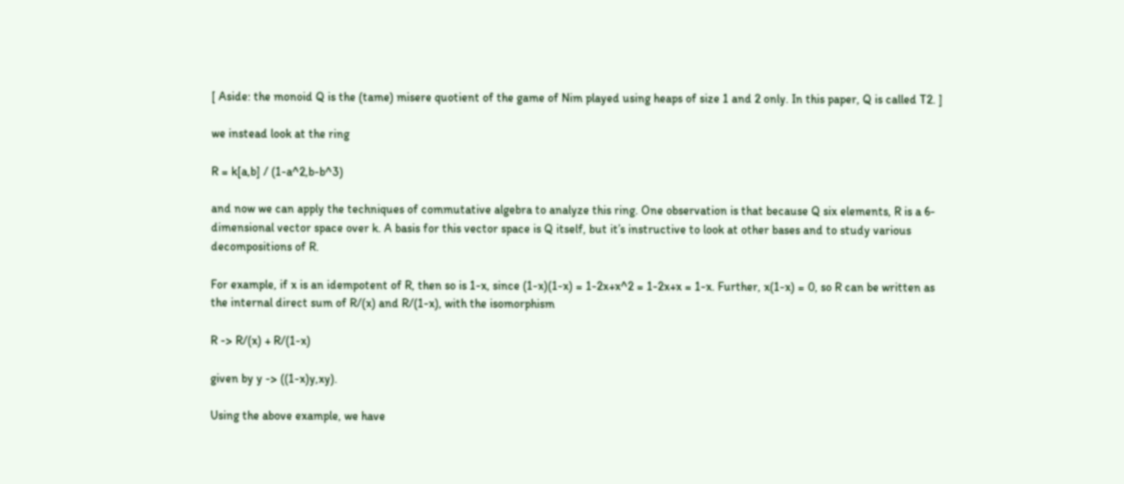[ Aside: the monoid Q is the (tame) misere quotient of the game of Nim played using heaps of size 1 and 2 only. In this paper, Q is called T2. ]

we instead look at the ring

R = k[a,b] / (1-a^2,b-b^3)

and now we can apply the techniques of commutative algebra to analyze this ring. One observation is that because Q six elements, R is a 6-dimensional vector space over k. A basis for this vector space is Q itself, but it’s instructive to look at other bases and to study various decompositions of R.

For example, if x is an idempotent of R, then so is 1-x, since (1-x)(1-x) = 1-2x+x^2 = 1-2x+x = 1-x. Further, x(1-x) = 0, so R can be written as the internal direct sum of R/(x) and R/(1-x), with the isomorphism

R -> R/(x) + R/(1-x)

given by y -> ((1-x)y,xy).

Using the above example, we have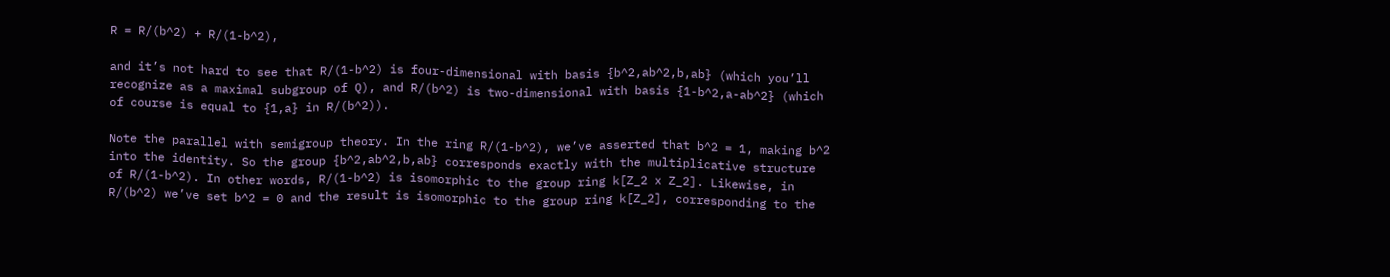R = R/(b^2) + R/(1-b^2),

and it’s not hard to see that R/(1-b^2) is four-dimensional with basis {b^2,ab^2,b,ab} (which you’ll recognize as a maximal subgroup of Q), and R/(b^2) is two-dimensional with basis {1-b^2,a-ab^2} (which of course is equal to {1,a} in R/(b^2)).

Note the parallel with semigroup theory. In the ring R/(1-b^2), we’ve asserted that b^2 = 1, making b^2 into the identity. So the group {b^2,ab^2,b,ab} corresponds exactly with the multiplicative structure of R/(1-b^2). In other words, R/(1-b^2) is isomorphic to the group ring k[Z_2 x Z_2]. Likewise, in R/(b^2) we’ve set b^2 = 0 and the result is isomorphic to the group ring k[Z_2], corresponding to the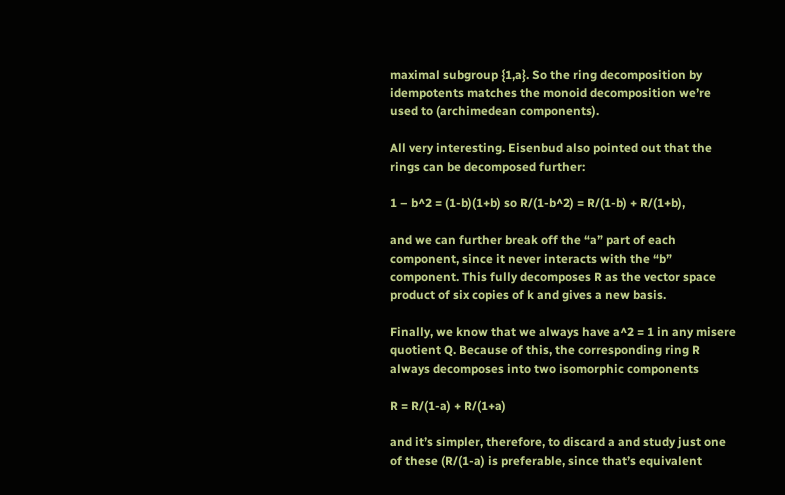maximal subgroup {1,a}. So the ring decomposition by idempotents matches the monoid decomposition we’re used to (archimedean components).

All very interesting. Eisenbud also pointed out that the rings can be decomposed further:

1 – b^2 = (1-b)(1+b) so R/(1-b^2) = R/(1-b) + R/(1+b),

and we can further break off the “a” part of each component, since it never interacts with the “b” component. This fully decomposes R as the vector space product of six copies of k and gives a new basis.

Finally, we know that we always have a^2 = 1 in any misere quotient Q. Because of this, the corresponding ring R always decomposes into two isomorphic components

R = R/(1-a) + R/(1+a)

and it’s simpler, therefore, to discard a and study just one of these (R/(1-a) is preferable, since that’s equivalent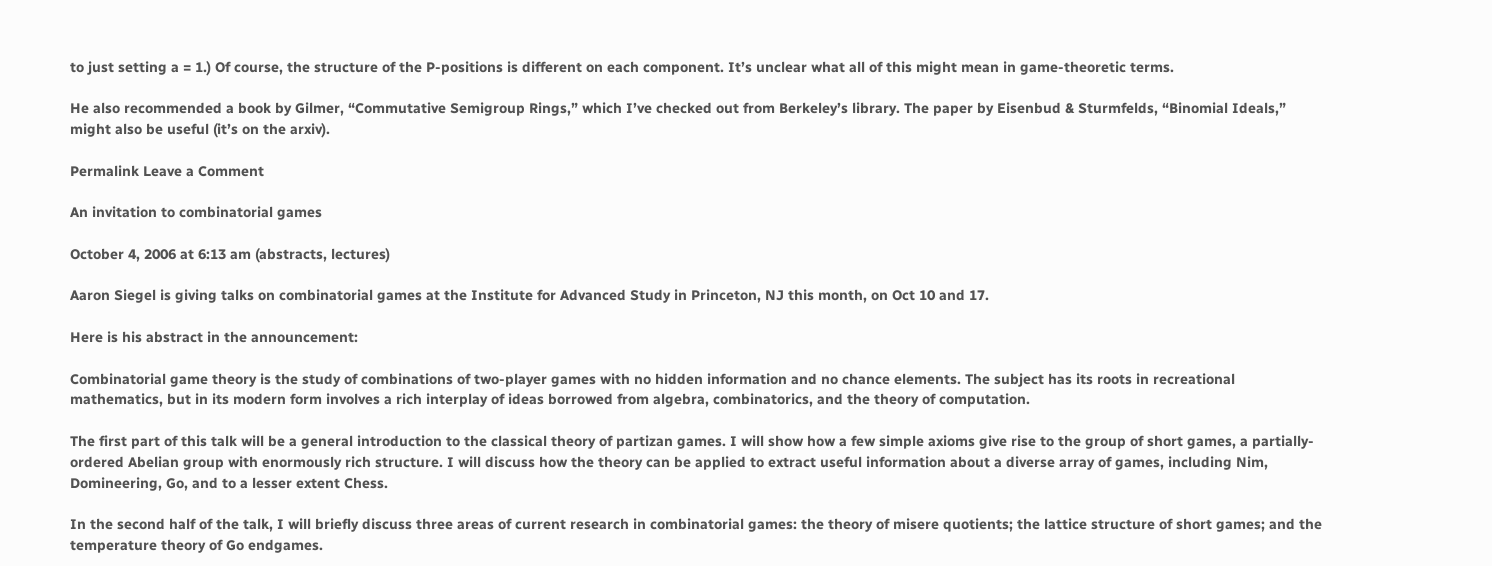to just setting a = 1.) Of course, the structure of the P-positions is different on each component. It’s unclear what all of this might mean in game-theoretic terms.

He also recommended a book by Gilmer, “Commutative Semigroup Rings,” which I’ve checked out from Berkeley’s library. The paper by Eisenbud & Sturmfelds, “Binomial Ideals,” might also be useful (it’s on the arxiv).

Permalink Leave a Comment

An invitation to combinatorial games

October 4, 2006 at 6:13 am (abstracts, lectures)

Aaron Siegel is giving talks on combinatorial games at the Institute for Advanced Study in Princeton, NJ this month, on Oct 10 and 17.

Here is his abstract in the announcement:

Combinatorial game theory is the study of combinations of two-player games with no hidden information and no chance elements. The subject has its roots in recreational mathematics, but in its modern form involves a rich interplay of ideas borrowed from algebra, combinatorics, and the theory of computation.

The first part of this talk will be a general introduction to the classical theory of partizan games. I will show how a few simple axioms give rise to the group of short games, a partially-ordered Abelian group with enormously rich structure. I will discuss how the theory can be applied to extract useful information about a diverse array of games, including Nim, Domineering, Go, and to a lesser extent Chess.

In the second half of the talk, I will briefly discuss three areas of current research in combinatorial games: the theory of misere quotients; the lattice structure of short games; and the temperature theory of Go endgames.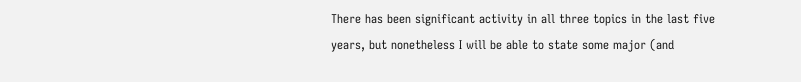There has been significant activity in all three topics in the last five years, but nonetheless I will be able to state some major (and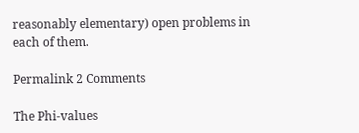reasonably elementary) open problems in each of them.

Permalink 2 Comments

The Phi-values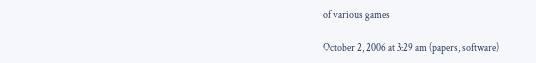of various games

October 2, 2006 at 3:29 am (papers, software)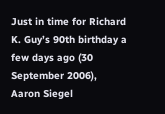Just in time for Richard K. Guy’s 90th birthday a few days ago (30 September 2006), Aaron Siegel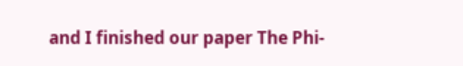and I finished our paper The Phi-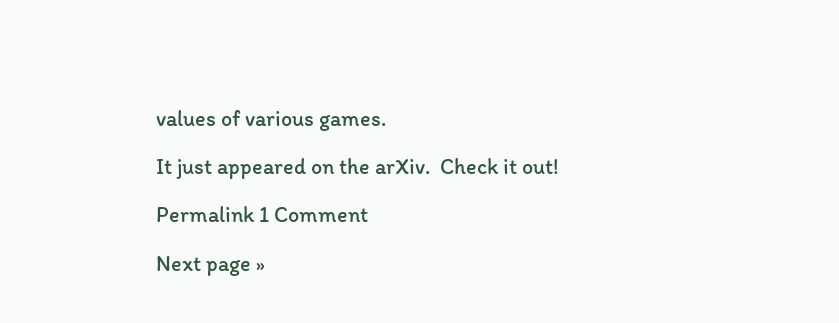values of various games.

It just appeared on the arXiv.  Check it out!

Permalink 1 Comment

Next page »